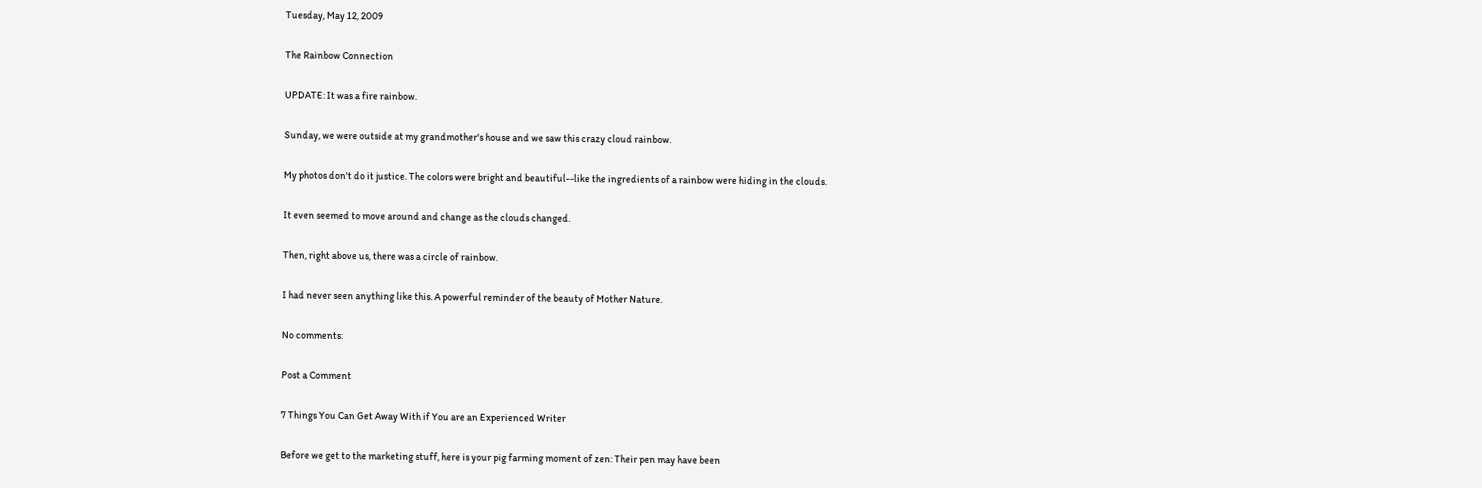Tuesday, May 12, 2009

The Rainbow Connection

UPDATE: It was a fire rainbow.

Sunday, we were outside at my grandmother's house and we saw this crazy cloud rainbow.

My photos don't do it justice. The colors were bright and beautiful--like the ingredients of a rainbow were hiding in the clouds.

It even seemed to move around and change as the clouds changed.

Then, right above us, there was a circle of rainbow.

I had never seen anything like this. A powerful reminder of the beauty of Mother Nature.

No comments:

Post a Comment

7 Things You Can Get Away With if You are an Experienced Writer

Before we get to the marketing stuff, here is your pig farming moment of zen: Their pen may have been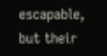escapable, but their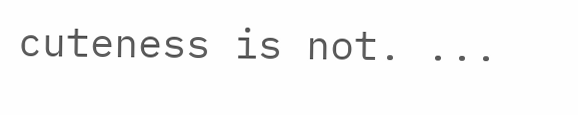cuteness is not. ...